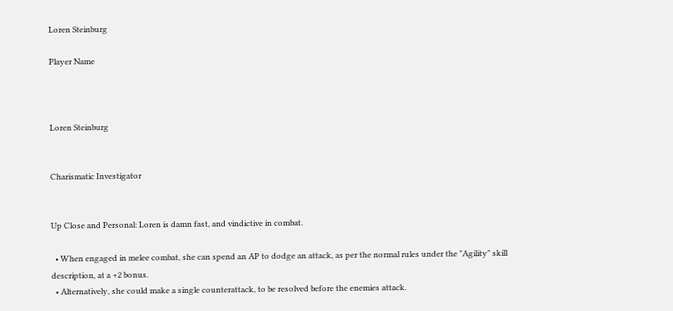Loren Steinburg

Player Name



Loren Steinburg


Charismatic Investigator


Up Close and Personal: Loren is damn fast, and vindictive in combat.

  • When engaged in melee combat, she can spend an AP to dodge an attack, as per the normal rules under the "Agility" skill description, at a +2 bonus.
  • Alternatively, she could make a single counterattack, to be resolved before the enemies attack.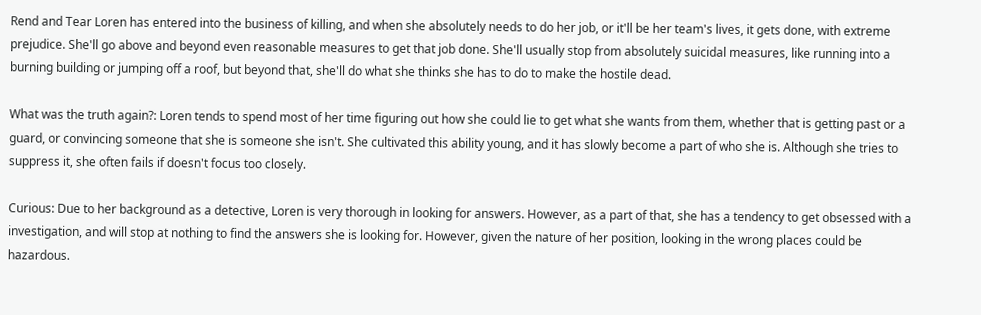Rend and Tear Loren has entered into the business of killing, and when she absolutely needs to do her job, or it'll be her team's lives, it gets done, with extreme prejudice. She'll go above and beyond even reasonable measures to get that job done. She'll usually stop from absolutely suicidal measures, like running into a burning building or jumping off a roof, but beyond that, she'll do what she thinks she has to do to make the hostile dead.

What was the truth again?: Loren tends to spend most of her time figuring out how she could lie to get what she wants from them, whether that is getting past or a guard, or convincing someone that she is someone she isn't. She cultivated this ability young, and it has slowly become a part of who she is. Although she tries to suppress it, she often fails if doesn't focus too closely.

Curious: Due to her background as a detective, Loren is very thorough in looking for answers. However, as a part of that, she has a tendency to get obsessed with a investigation, and will stop at nothing to find the answers she is looking for. However, given the nature of her position, looking in the wrong places could be hazardous.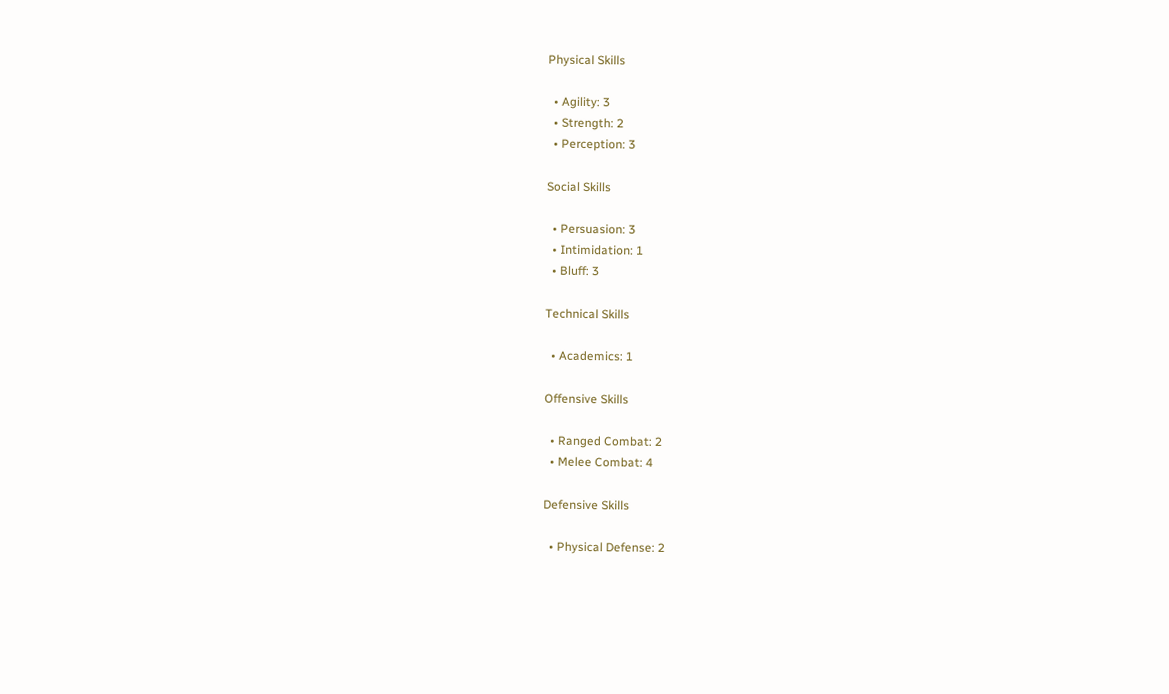Physical Skills

  • Agility: 3
  • Strength: 2
  • Perception: 3

Social Skills

  • Persuasion: 3
  • Intimidation: 1
  • Bluff: 3

Technical Skills

  • Academics: 1

Offensive Skills

  • Ranged Combat: 2
  • Melee Combat: 4

Defensive Skills

  • Physical Defense: 2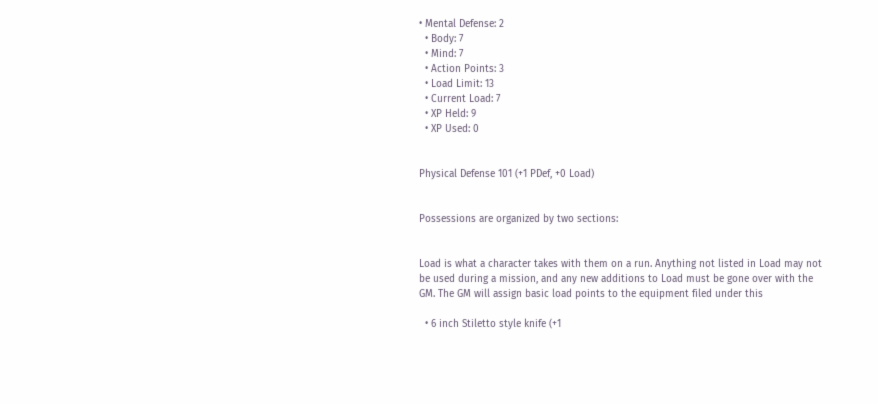• Mental Defense: 2
  • Body: 7
  • Mind: 7
  • Action Points: 3
  • Load Limit: 13
  • Current Load: 7
  • XP Held: 9
  • XP Used: 0


Physical Defense 101 (+1 PDef, +0 Load)


Possessions are organized by two sections:


Load is what a character takes with them on a run. Anything not listed in Load may not be used during a mission, and any new additions to Load must be gone over with the GM. The GM will assign basic load points to the equipment filed under this

  • 6 inch Stiletto style knife (+1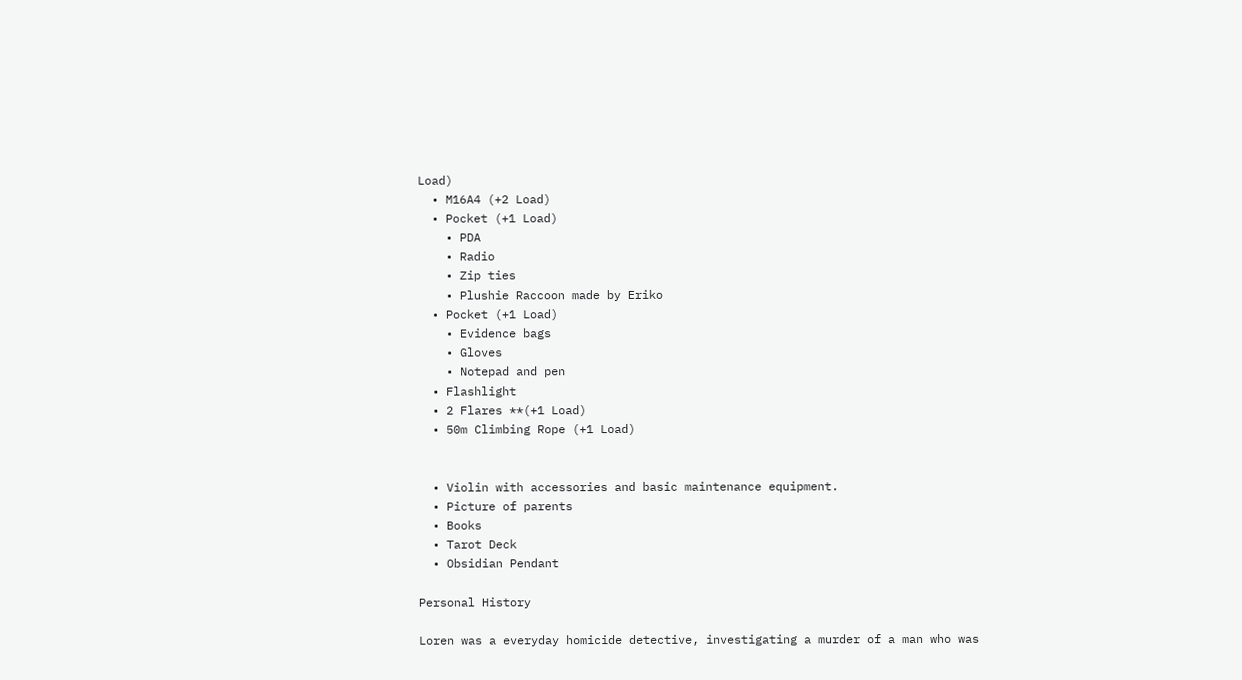Load)
  • M16A4 (+2 Load)
  • Pocket (+1 Load)
    • PDA
    • Radio
    • Zip ties
    • Plushie Raccoon made by Eriko
  • Pocket (+1 Load)
    • Evidence bags
    • Gloves
    • Notepad and pen
  • Flashlight
  • 2 Flares **(+1 Load)
  • 50m Climbing Rope (+1 Load)


  • Violin with accessories and basic maintenance equipment.
  • Picture of parents
  • Books
  • Tarot Deck
  • Obsidian Pendant

Personal History

Loren was a everyday homicide detective, investigating a murder of a man who was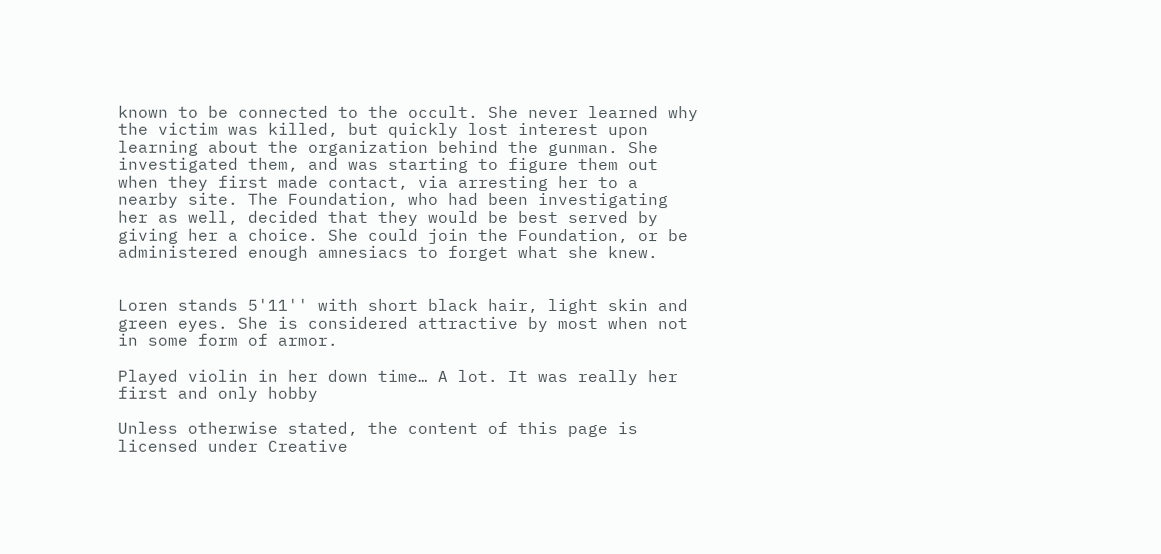known to be connected to the occult. She never learned why the victim was killed, but quickly lost interest upon learning about the organization behind the gunman. She investigated them, and was starting to figure them out when they first made contact, via arresting her to a nearby site. The Foundation, who had been investigating her as well, decided that they would be best served by giving her a choice. She could join the Foundation, or be administered enough amnesiacs to forget what she knew.


Loren stands 5'11'' with short black hair, light skin and green eyes. She is considered attractive by most when not in some form of armor.

Played violin in her down time… A lot. It was really her first and only hobby

Unless otherwise stated, the content of this page is licensed under Creative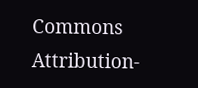Commons Attribution-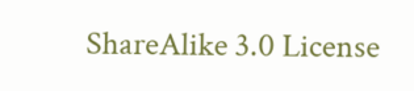ShareAlike 3.0 License